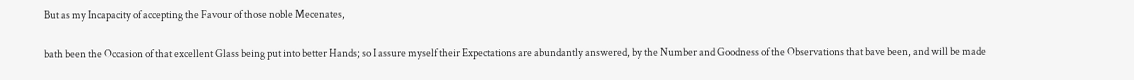But as my Incapacity of accepting the Favour of those noble Mecenates,

bath been the Occasion of that excellent Glass being put into better Hands; so I assure myself their Expectations are abundantly answered, by the Number and Goodness of the Observations that bave been, and will be made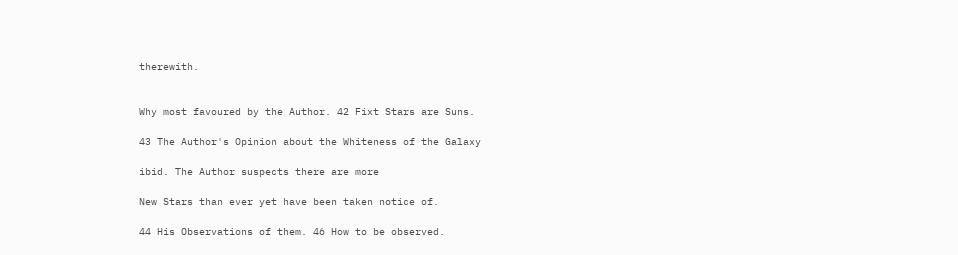therewith.


Why most favoured by the Author. 42 Fixt Stars are Suns.

43 The Author's Opinion about the Whiteness of the Galaxy

ibid. The Author suspects there are more

New Stars than ever yet have been taken notice of.

44 His Observations of them. 46 How to be observed.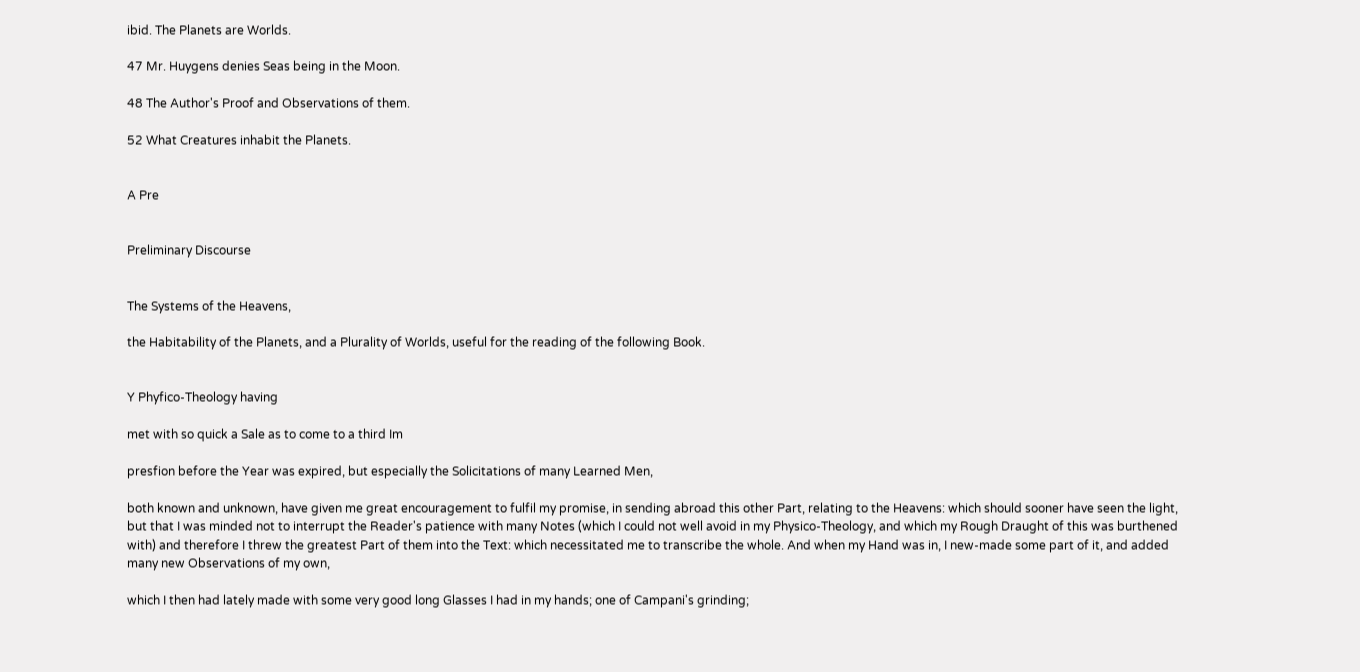ibid. The Planets are Worlds.

47 Mr. Huygens denies Seas being in the Moon.

48 The Author's Proof and Observations of them.

52 What Creatures inhabit the Planets.


A Pre


Preliminary Discourse


The Systems of the Heavens,

the Habitability of the Planets, and a Plurality of Worlds, useful for the reading of the following Book.


Y Phyfico-Theology having

met with so quick a Sale as to come to a third Im

presfion before the Year was expired, but especially the Solicitations of many Learned Men,

both known and unknown, have given me great encouragement to fulfil my promise, in sending abroad this other Part, relating to the Heavens: which should sooner have seen the light, but that I was minded not to interrupt the Reader's patience with many Notes (which I could not well avoid in my Physico-Theology, and which my Rough Draught of this was burthened with) and therefore I threw the greatest Part of them into the Text: which necessitated me to transcribe the whole. And when my Hand was in, I new-made some part of it, and added many new Observations of my own,

which I then had lately made with some very good long Glasses I had in my hands; one of Campani's grinding;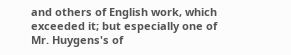and others of English work, which exceeded it; but especially one of Mr. Huygens's of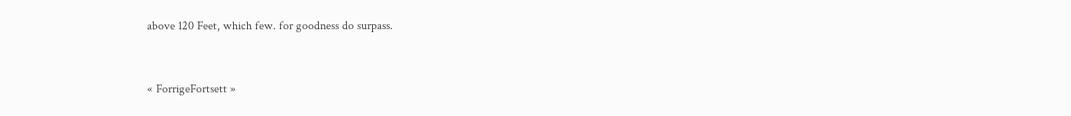above 120 Feet, which few. for goodness do surpass.


« ForrigeFortsett »